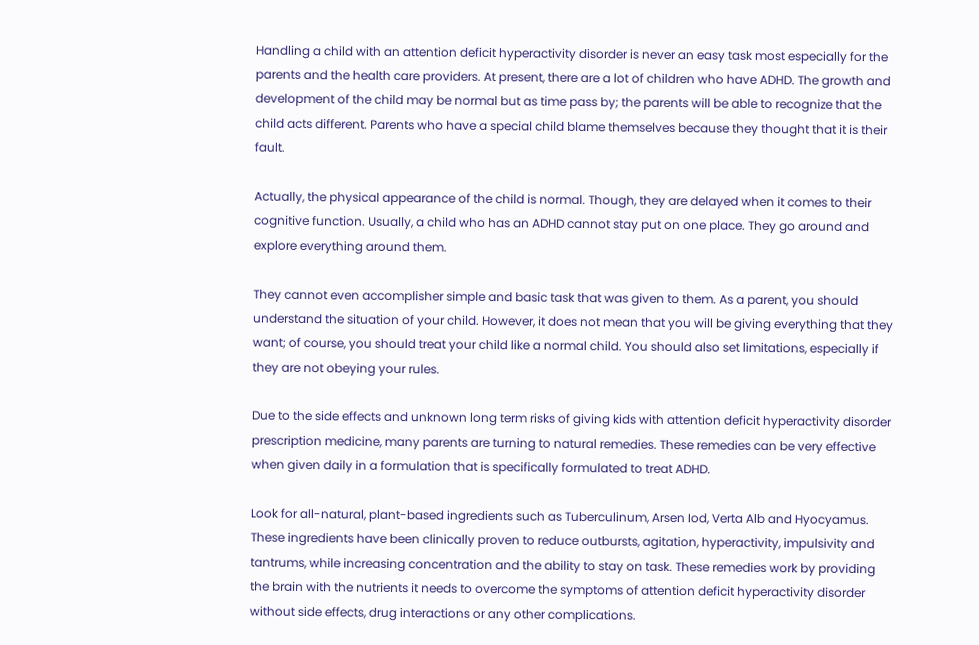Handling a child with an attention deficit hyperactivity disorder is never an easy task most especially for the parents and the health care providers. At present, there are a lot of children who have ADHD. The growth and development of the child may be normal but as time pass by; the parents will be able to recognize that the child acts different. Parents who have a special child blame themselves because they thought that it is their fault.

Actually, the physical appearance of the child is normal. Though, they are delayed when it comes to their cognitive function. Usually, a child who has an ADHD cannot stay put on one place. They go around and explore everything around them.

They cannot even accomplisher simple and basic task that was given to them. As a parent, you should understand the situation of your child. However, it does not mean that you will be giving everything that they want; of course, you should treat your child like a normal child. You should also set limitations, especially if they are not obeying your rules.

Due to the side effects and unknown long term risks of giving kids with attention deficit hyperactivity disorder prescription medicine, many parents are turning to natural remedies. These remedies can be very effective when given daily in a formulation that is specifically formulated to treat ADHD.

Look for all-natural, plant-based ingredients such as Tuberculinum, Arsen Iod, Verta Alb and Hyocyamus. These ingredients have been clinically proven to reduce outbursts, agitation, hyperactivity, impulsivity and tantrums, while increasing concentration and the ability to stay on task. These remedies work by providing the brain with the nutrients it needs to overcome the symptoms of attention deficit hyperactivity disorder without side effects, drug interactions or any other complications.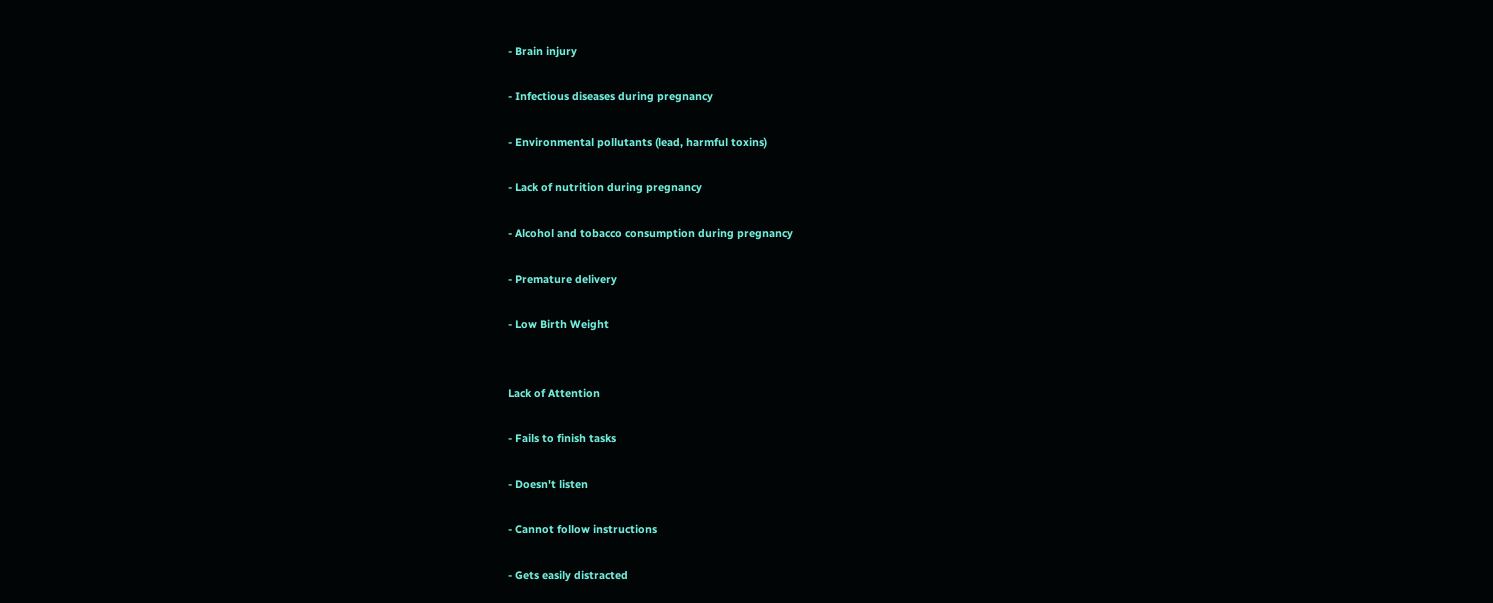- Brain injury

- Infectious diseases during pregnancy

- Environmental pollutants (lead, harmful toxins)

- Lack of nutrition during pregnancy

- Alcohol and tobacco consumption during pregnancy

- Premature delivery

- Low Birth Weight


Lack of Attention

- Fails to finish tasks

- Doesn't listen

- Cannot follow instructions

- Gets easily distracted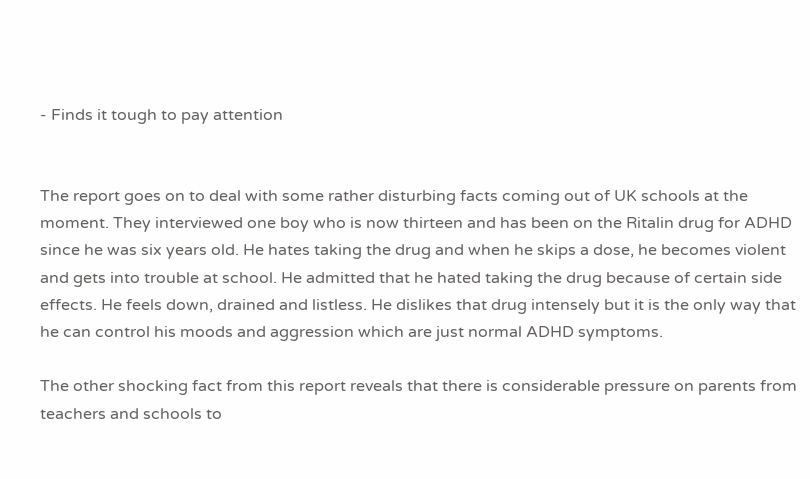- Finds it tough to pay attention


The report goes on to deal with some rather disturbing facts coming out of UK schools at the moment. They interviewed one boy who is now thirteen and has been on the Ritalin drug for ADHD since he was six years old. He hates taking the drug and when he skips a dose, he becomes violent and gets into trouble at school. He admitted that he hated taking the drug because of certain side effects. He feels down, drained and listless. He dislikes that drug intensely but it is the only way that he can control his moods and aggression which are just normal ADHD symptoms.

The other shocking fact from this report reveals that there is considerable pressure on parents from teachers and schools to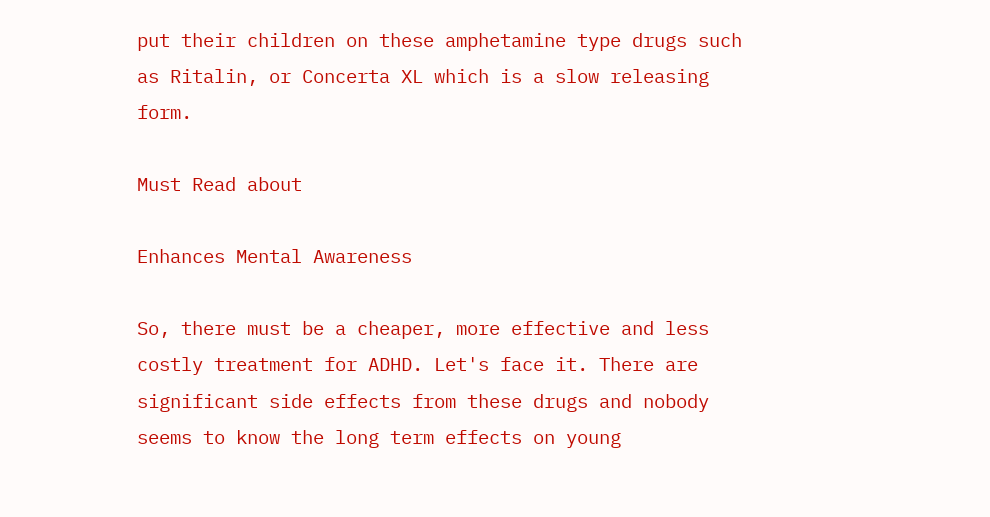put their children on these amphetamine type drugs such as Ritalin, or Concerta XL which is a slow releasing form.

Must Read about

Enhances Mental Awareness

So, there must be a cheaper, more effective and less costly treatment for ADHD. Let's face it. There are significant side effects from these drugs and nobody seems to know the long term effects on young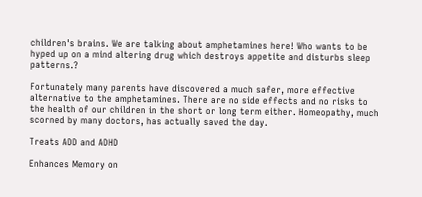children's brains. We are talking about amphetamines here! Who wants to be hyped up on a mind altering drug which destroys appetite and disturbs sleep patterns.?

Fortunately many parents have discovered a much safer, more effective alternative to the amphetamines. There are no side effects and no risks to the health of our children in the short or long term either. Homeopathy, much scorned by many doctors, has actually saved the day.

Treats ADD and ADHD

Enhances Memory on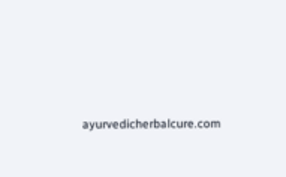ayurvedicherbalcure.com